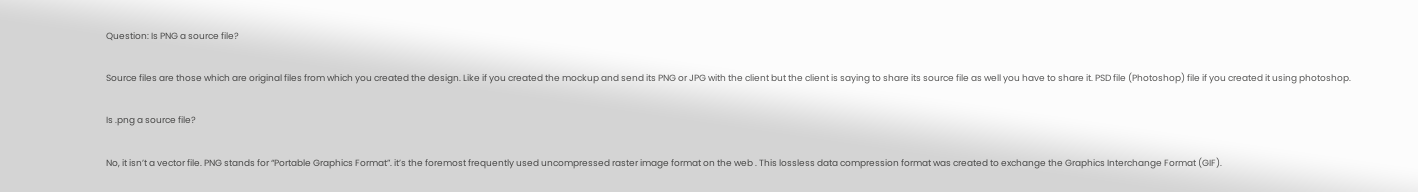Question: Is PNG a source file?

Source files are those which are original files from which you created the design. Like if you created the mockup and send its PNG or JPG with the client but the client is saying to share its source file as well you have to share it. PSD file (Photoshop) file if you created it using photoshop.

Is .png a source file?

No, it isn’t a vector file. PNG stands for “Portable Graphics Format”. it’s the foremost frequently used uncompressed raster image format on the web . This lossless data compression format was created to exchange the Graphics Interchange Format (GIF).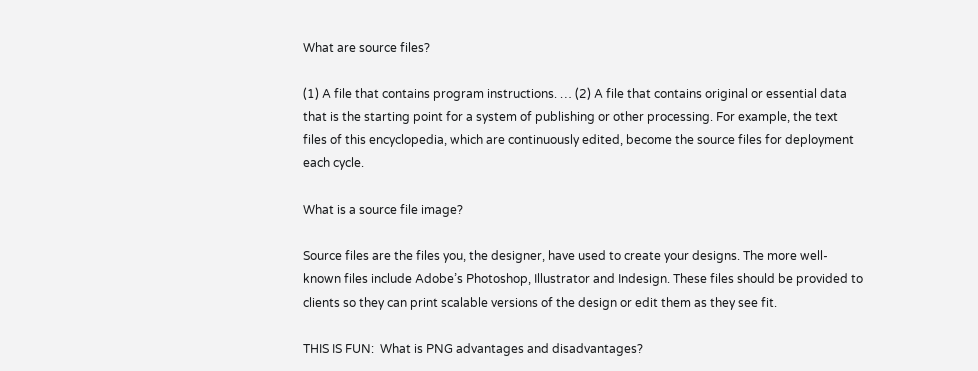What are source files?

(1) A file that contains program instructions. … (2) A file that contains original or essential data that is the starting point for a system of publishing or other processing. For example, the text files of this encyclopedia, which are continuously edited, become the source files for deployment each cycle.

What is a source file image?

Source files are the files you, the designer, have used to create your designs. The more well-known files include Adobe’s Photoshop, Illustrator and Indesign. These files should be provided to clients so they can print scalable versions of the design or edit them as they see fit.

THIS IS FUN:  What is PNG advantages and disadvantages?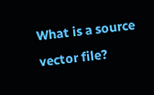What is a source vector file?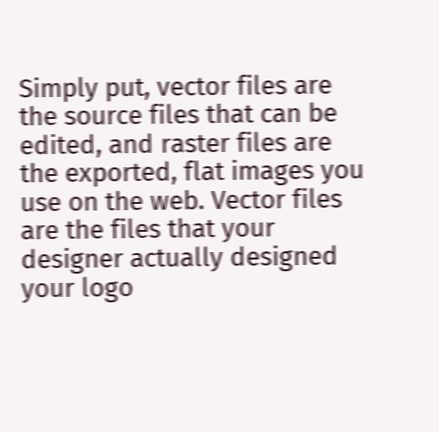Simply put, vector files are the source files that can be edited, and raster files are the exported, flat images you use on the web. Vector files are the files that your designer actually designed your logo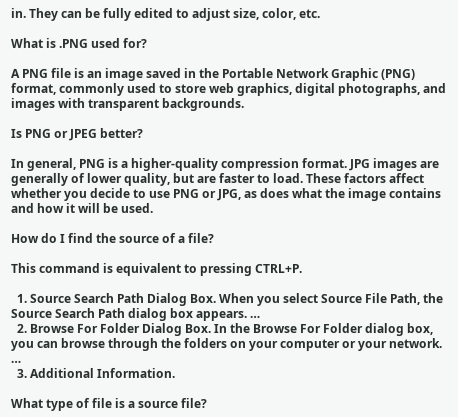in. They can be fully edited to adjust size, color, etc.

What is .PNG used for?

A PNG file is an image saved in the Portable Network Graphic (PNG) format, commonly used to store web graphics, digital photographs, and images with transparent backgrounds.

Is PNG or JPEG better?

In general, PNG is a higher-quality compression format. JPG images are generally of lower quality, but are faster to load. These factors affect whether you decide to use PNG or JPG, as does what the image contains and how it will be used.

How do I find the source of a file?

This command is equivalent to pressing CTRL+P.

  1. Source Search Path Dialog Box. When you select Source File Path, the Source Search Path dialog box appears. …
  2. Browse For Folder Dialog Box. In the Browse For Folder dialog box, you can browse through the folders on your computer or your network. …
  3. Additional Information.

What type of file is a source file?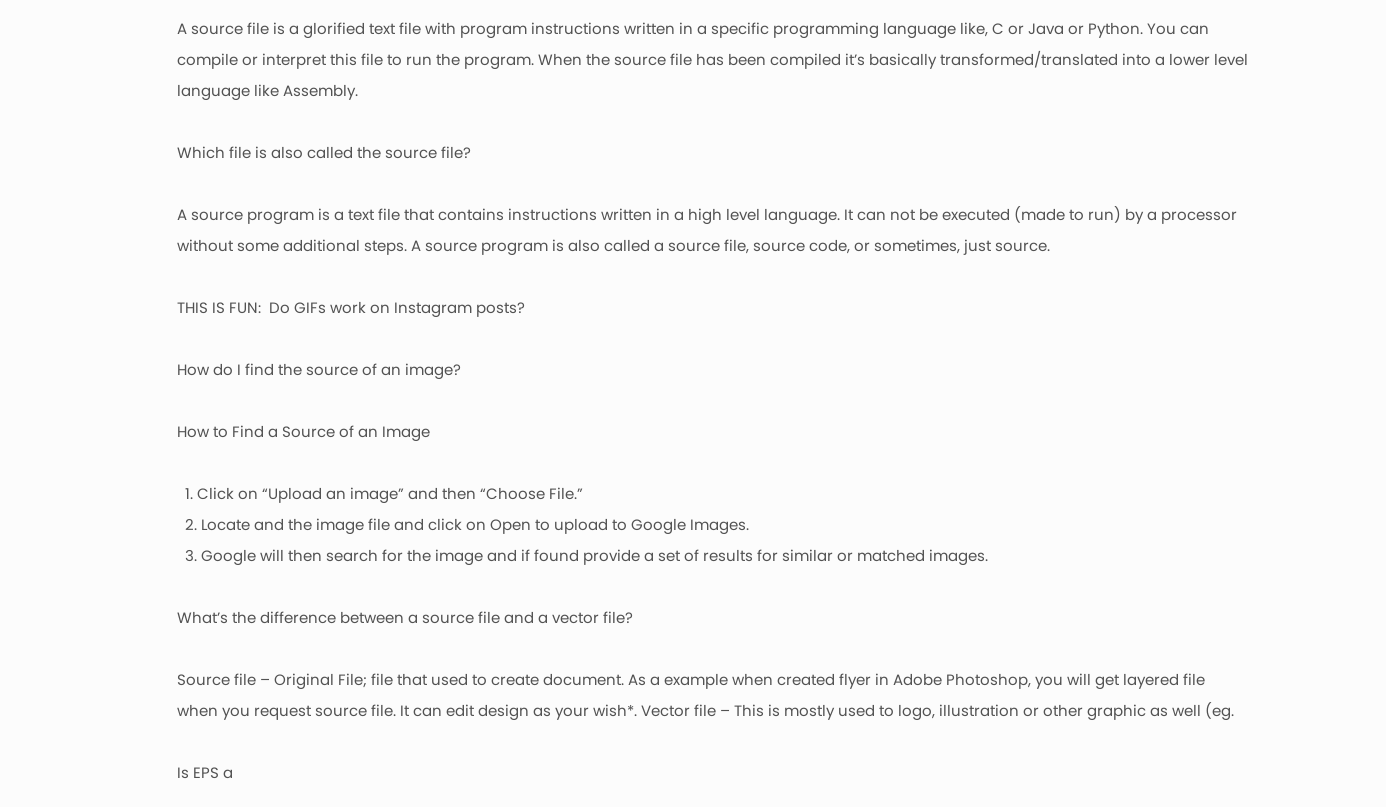A source file is a glorified text file with program instructions written in a specific programming language like, C or Java or Python. You can compile or interpret this file to run the program. When the source file has been compiled it’s basically transformed/translated into a lower level language like Assembly.

Which file is also called the source file?

A source program is a text file that contains instructions written in a high level language. It can not be executed (made to run) by a processor without some additional steps. A source program is also called a source file, source code, or sometimes, just source.

THIS IS FUN:  Do GIFs work on Instagram posts?

How do I find the source of an image?

How to Find a Source of an Image

  1. Click on “Upload an image” and then “Choose File.”
  2. Locate and the image file and click on Open to upload to Google Images.
  3. Google will then search for the image and if found provide a set of results for similar or matched images.

What’s the difference between a source file and a vector file?

Source file – Original File; file that used to create document. As a example when created flyer in Adobe Photoshop, you will get layered file when you request source file. It can edit design as your wish*. Vector file – This is mostly used to logo, illustration or other graphic as well (eg.

Is EPS a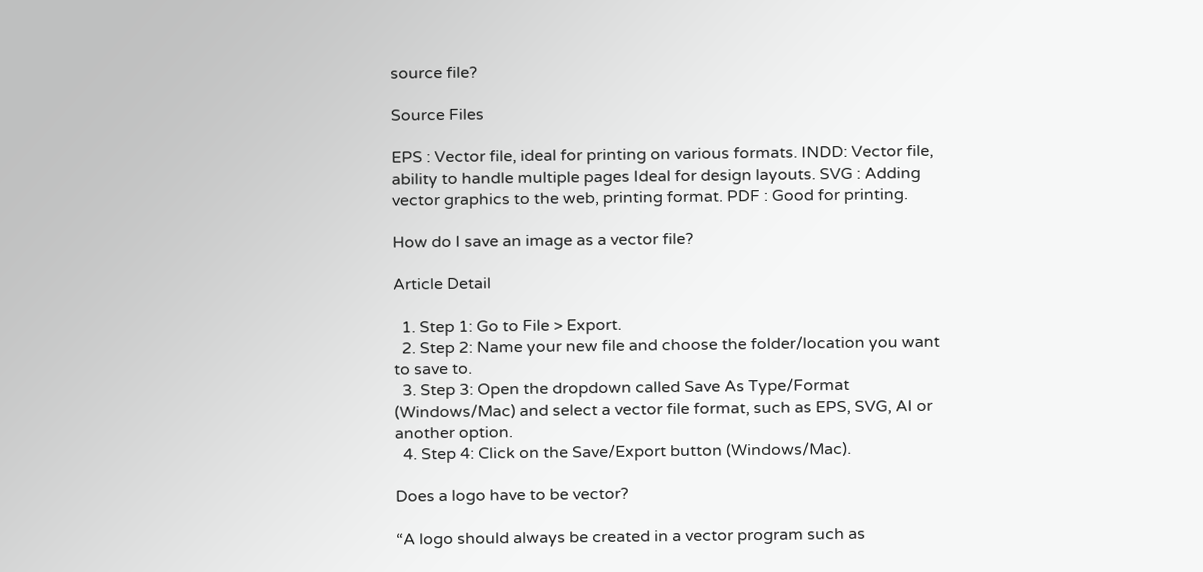source file?

Source Files

EPS : Vector file, ideal for printing on various formats. INDD: Vector file, ability to handle multiple pages Ideal for design layouts. SVG : Adding vector graphics to the web, printing format. PDF : Good for printing.

How do I save an image as a vector file?

Article Detail

  1. Step 1: Go to File > Export.
  2. Step 2: Name your new file and choose the folder/location you want to save to.
  3. Step 3: Open the dropdown called Save As Type/Format (Windows/Mac) and select a vector file format, such as EPS, SVG, AI or another option.
  4. Step 4: Click on the Save/Export button (Windows/Mac).

Does a logo have to be vector?

“A logo should always be created in a vector program such as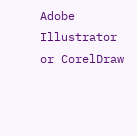Adobe Illustrator or CorelDraw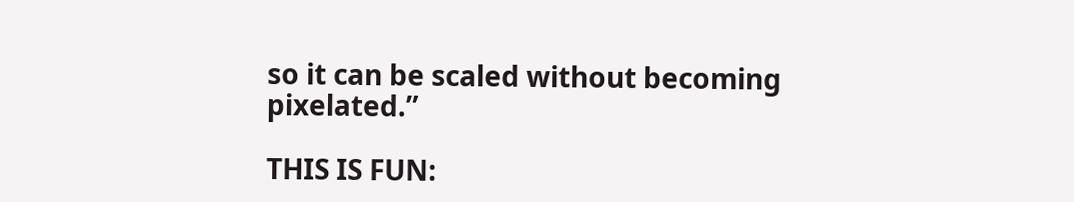so it can be scaled without becoming pixelated.”

THIS IS FUN: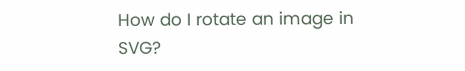How do I rotate an image in SVG?